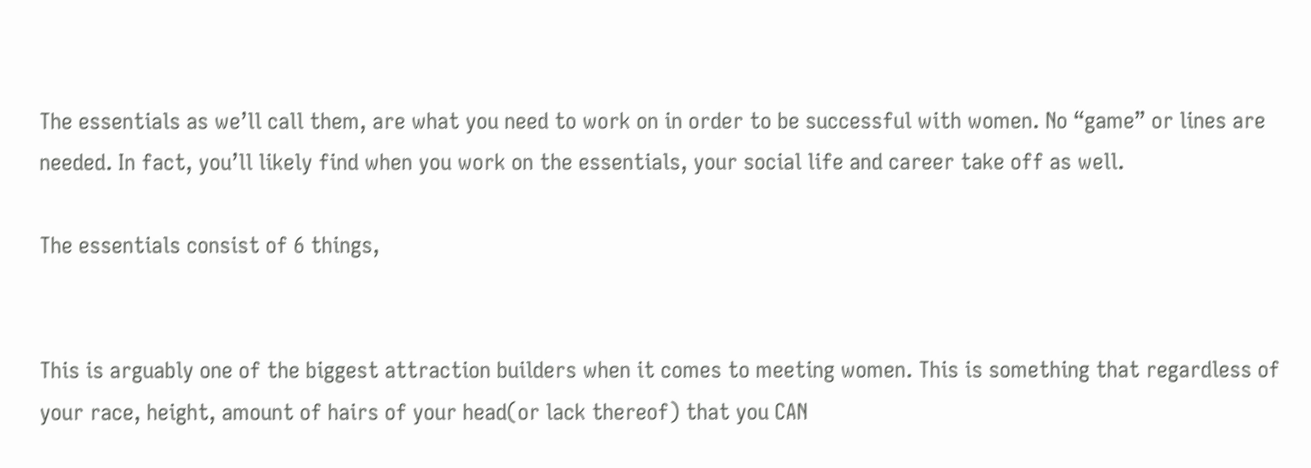The essentials as we’ll call them, are what you need to work on in order to be successful with women. No “game” or lines are needed. In fact, you’ll likely find when you work on the essentials, your social life and career take off as well.

The essentials consist of 6 things,


This is arguably one of the biggest attraction builders when it comes to meeting women. This is something that regardless of your race, height, amount of hairs of your head(or lack thereof) that you CAN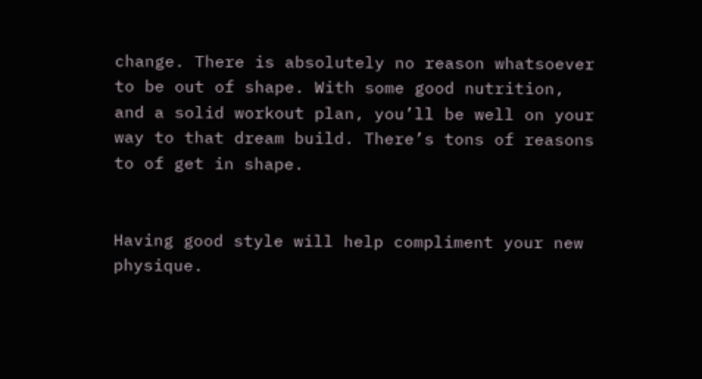change. There is absolutely no reason whatsoever to be out of shape. With some good nutrition, and a solid workout plan, you’ll be well on your way to that dream build. There’s tons of reasons to of get in shape.


Having good style will help compliment your new physique.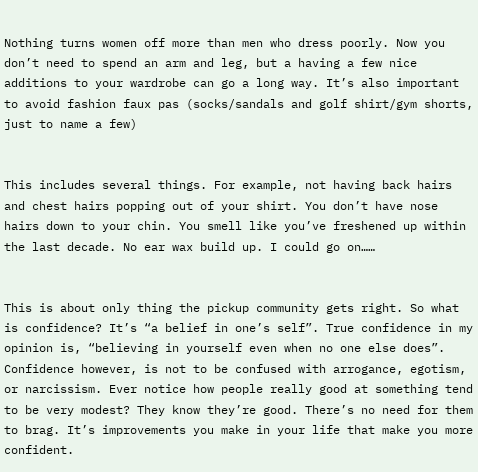Nothing turns women off more than men who dress poorly. Now you don’t need to spend an arm and leg, but a having a few nice additions to your wardrobe can go a long way. It’s also important to avoid fashion faux pas (socks/sandals and golf shirt/gym shorts, just to name a few)


This includes several things. For example, not having back hairs and chest hairs popping out of your shirt. You don’t have nose hairs down to your chin. You smell like you’ve freshened up within the last decade. No ear wax build up. I could go on……


This is about only thing the pickup community gets right. So what is confidence? It’s “a belief in one’s self”. True confidence in my opinion is, “believing in yourself even when no one else does”. Confidence however, is not to be confused with arrogance, egotism, or narcissism. Ever notice how people really good at something tend to be very modest? They know they’re good. There’s no need for them to brag. It’s improvements you make in your life that make you more confident.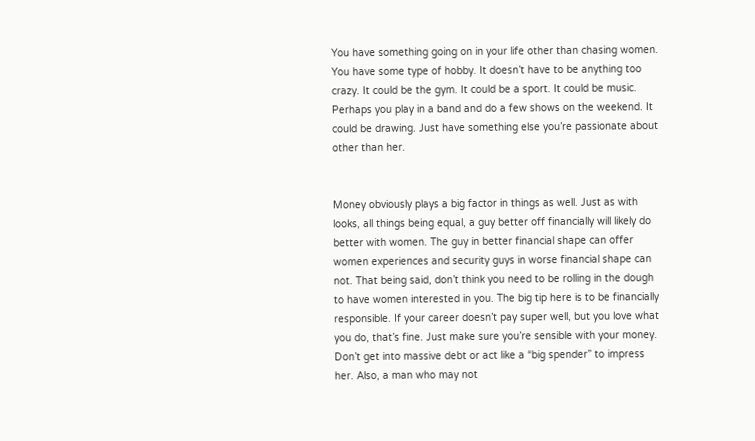You have something going on in your life other than chasing women. You have some type of hobby. It doesn’t have to be anything too crazy. It could be the gym. It could be a sport. It could be music. Perhaps you play in a band and do a few shows on the weekend. It could be drawing. Just have something else you’re passionate about other than her.


Money obviously plays a big factor in things as well. Just as with looks, all things being equal, a guy better off financially will likely do better with women. The guy in better financial shape can offer women experiences and security guys in worse financial shape can not. That being said, don’t think you need to be rolling in the dough to have women interested in you. The big tip here is to be financially responsible. If your career doesn’t pay super well, but you love what you do, that’s fine. Just make sure you’re sensible with your money. Don’t get into massive debt or act like a “big spender” to impress her. Also, a man who may not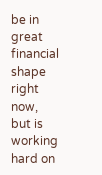be in great financial shape right now, but is working hard on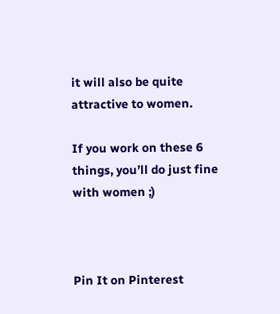it will also be quite attractive to women.

If you work on these 6 things, you’ll do just fine with women ;)



Pin It on Pinterest